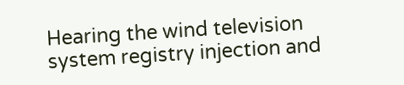Hearing the wind television system registry injection and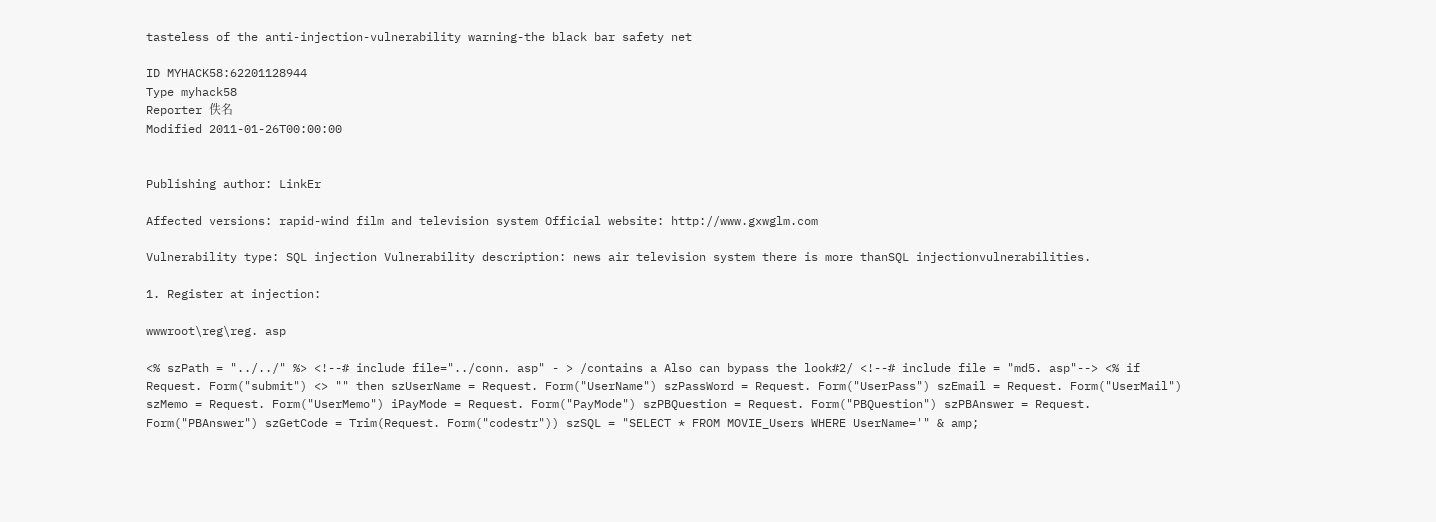tasteless of the anti-injection-vulnerability warning-the black bar safety net

ID MYHACK58:62201128944
Type myhack58
Reporter 佚名
Modified 2011-01-26T00:00:00


Publishing author: LinkEr

Affected versions: rapid-wind film and television system Official website: http://www.gxwglm.com

Vulnerability type: SQL injection Vulnerability description: news air television system there is more thanSQL injectionvulnerabilities.

1. Register at injection:

wwwroot\reg\reg. asp

<% szPath = "../../" %> <!--# include file="../conn. asp" - > /contains a Also can bypass the look#2/ <!--# include file = "md5. asp"--> <% if Request. Form("submit") <> "" then szUserName = Request. Form("UserName") szPassWord = Request. Form("UserPass") szEmail = Request. Form("UserMail") szMemo = Request. Form("UserMemo") iPayMode = Request. Form("PayMode") szPBQuestion = Request. Form("PBQuestion") szPBAnswer = Request. Form("PBAnswer") szGetCode = Trim(Request. Form("codestr")) szSQL = "SELECT * FROM MOVIE_Users WHERE UserName='" & amp;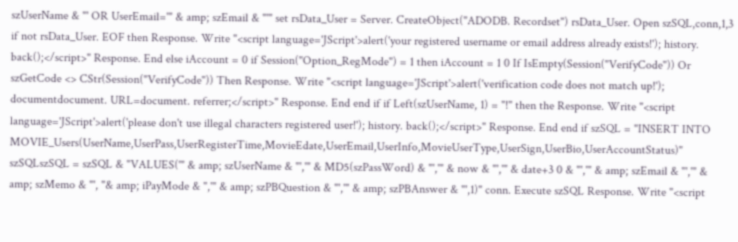szUserName & "' OR UserEmail='" & amp; szEmail & "'" set rsData_User = Server. CreateObject("ADODB. Recordset") rsData_User. Open szSQL,conn,1,3 if not rsData_User. EOF then Response. Write "<script language='JScript'>alert('your registered username or email address already exists!'); history. back();</script>" Response. End else iAccount = 0 if Session("Option_RegMode") = 1 then iAccount = 1 0 If IsEmpty(Session("VerifyCode")) Or szGetCode <> CStr(Session("VerifyCode")) Then Response. Write "<script language='JScript'>alert('verification code does not match up!'); documentdocument. URL=document. referrer;</script>" Response. End end if if Left(szUserName, 1) = "!" then the Response. Write "<script language='JScript'>alert('please don't use illegal characters registered user!'); history. back();</script>" Response. End end if szSQL = "INSERT INTO MOVIE_Users(UserName,UserPass,UserRegisterTime,MovieEdate,UserEmail,UserInfo,MovieUserType,UserSign,UserBio,UserAccountStatus)" szSQLszSQL = szSQL & "VALUES('" & amp; szUserName & "','" & MD5(szPassWord) & "','" & now & "','" & date+3 0 & "','" & amp; szEmail & "','" & amp; szMemo & "', "& amp; iPayMode & ",'" & amp; szPBQuestion & "','" & amp; szPBAnswer & "',1)" conn. Execute szSQL Response. Write "<script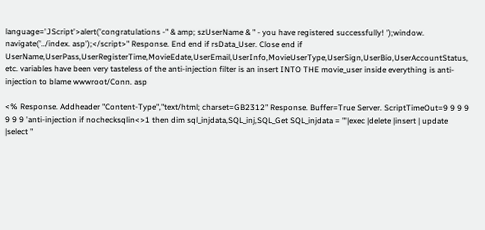language='JScript'>alert('congratulations -" & amp; szUserName & " - you have registered successfully! ');window. navigate('../index. asp');</script>" Response. End end if rsData_User. Close end if UserName,UserPass,UserRegisterTime,MovieEdate,UserEmail,UserInfo,MovieUserType,UserSign,UserBio,UserAccountStatus, etc. variables have been very tasteless of the anti-injection filter is an insert INTO THE movie_user inside everything is anti-injection to blame wwwroot/Conn. asp

<% Response. Addheader "Content-Type","text/html; charset=GB2312" Response. Buffer=True Server. ScriptTimeOut=9 9 9 9 9 9 9 'anti-injection if nochecksqlin<>1 then dim sql_injdata,SQL_inj,SQL_Get SQL_injdata = "'|exec |delete |insert | update |select "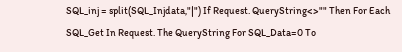SQL_inj = split(SQL_Injdata,"|") If Request. QueryString<>"" Then For Each SQL_Get In Request. The QueryString For SQL_Data=0 To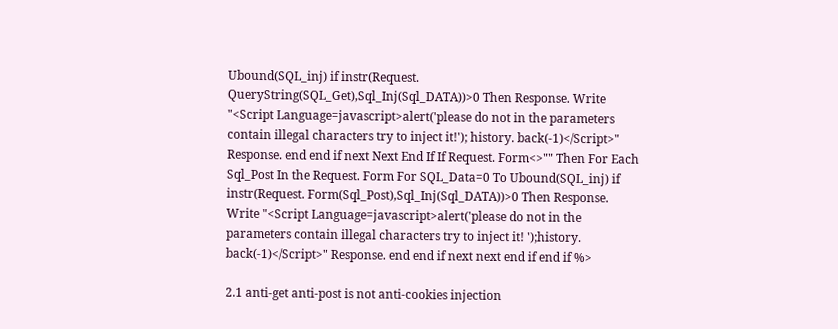Ubound(SQL_inj) if instr(Request. QueryString(SQL_Get),Sql_Inj(Sql_DATA))>0 Then Response. Write "<Script Language=javascript>alert('please do not in the parameters contain illegal characters try to inject it!'); history. back(-1)</Script>" Response. end end if next Next End If If Request. Form<>"" Then For Each Sql_Post In the Request. Form For SQL_Data=0 To Ubound(SQL_inj) if instr(Request. Form(Sql_Post),Sql_Inj(Sql_DATA))>0 Then Response. Write "<Script Language=javascript>alert('please do not in the parameters contain illegal characters try to inject it! ');history. back(-1)</Script>" Response. end end if next next end if end if %>

2.1 anti-get anti-post is not anti-cookies injection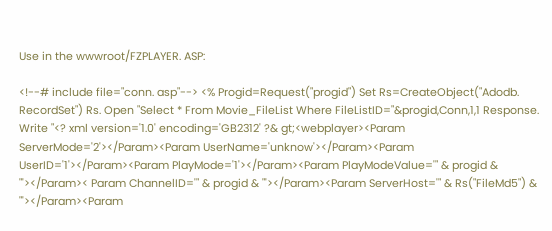Use in the wwwroot/FZPLAYER. ASP:

<!--# include file="conn. asp"--> <% Progid=Request("progid") Set Rs=CreateObject("Adodb. RecordSet") Rs. Open "Select * From Movie_FileList Where FileListID="&progid,Conn,1,1 Response. Write "<? xml version='1.0' encoding='GB2312' ?& gt;<webplayer><Param ServerMode='2'></Param><Param UserName='unknow'></Param><Param UserID='1'></Param><Param PlayMode='1'></Param><Param PlayModeValue='" & progid & "'></Param>< Param ChannelID='" & progid & "'></Param><Param ServerHost='" & Rs("FileMd5") & "'></Param><Param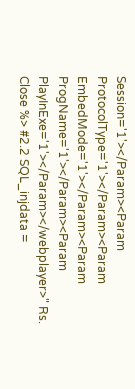Session='1'></Param><Param ProtocolType='1'></Param><Param EmbedMode='1'></Param><Param ProgName='1'></Param><Param PlayInExe='1'></Param></webplayer>" Rs. Close %> #2.2 SQL_injdata =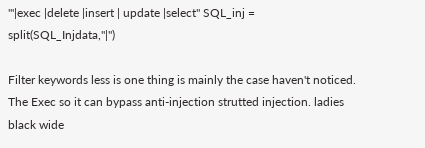"'|exec |delete |insert | update |select" SQL_inj = split(SQL_Injdata,"|")

Filter keywords less is one thing is mainly the case haven't noticed. The Exec so it can bypass anti-injection strutted injection. ladies black wide